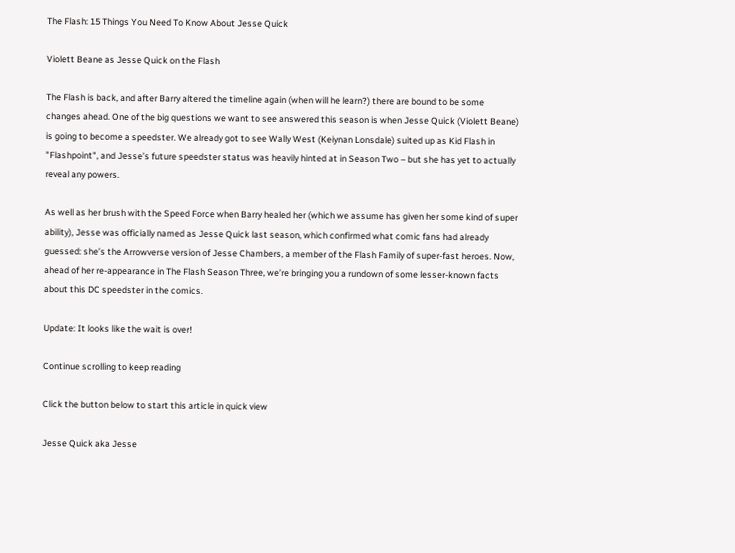The Flash: 15 Things You Need To Know About Jesse Quick

Violett Beane as Jesse Quick on the Flash

The Flash is back, and after Barry altered the timeline again (when will he learn?) there are bound to be some changes ahead. One of the big questions we want to see answered this season is when Jesse Quick (Violett Beane) is going to become a speedster. We already got to see Wally West (Keiynan Lonsdale) suited up as Kid Flash in "Flashpoint", and Jesse’s future speedster status was heavily hinted at in Season Two – but she has yet to actually reveal any powers.

As well as her brush with the Speed Force when Barry healed her (which we assume has given her some kind of super ability), Jesse was officially named as Jesse Quick last season, which confirmed what comic fans had already guessed: she’s the Arrowverse version of Jesse Chambers, a member of the Flash Family of super-fast heroes. Now, ahead of her re-appearance in The Flash Season Three, we’re bringing you a rundown of some lesser-known facts about this DC speedster in the comics.

Update: It looks like the wait is over!

Continue scrolling to keep reading

Click the button below to start this article in quick view

Jesse Quick aka Jesse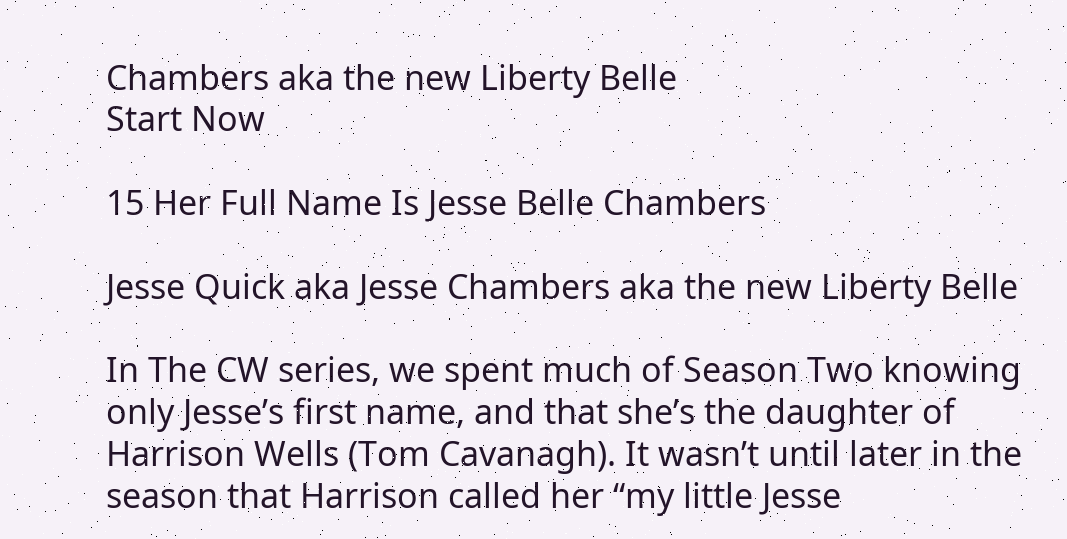Chambers aka the new Liberty Belle
Start Now

15 Her Full Name Is Jesse Belle Chambers

Jesse Quick aka Jesse Chambers aka the new Liberty Belle

In The CW series, we spent much of Season Two knowing only Jesse’s first name, and that she’s the daughter of Harrison Wells (Tom Cavanagh). It wasn’t until later in the season that Harrison called her “my little Jesse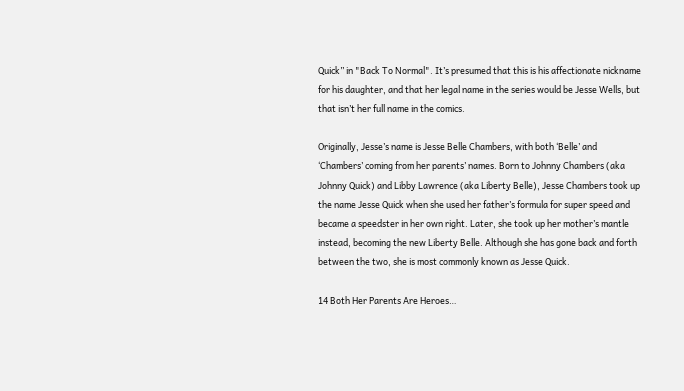Quick” in "Back To Normal". It’s presumed that this is his affectionate nickname for his daughter, and that her legal name in the series would be Jesse Wells, but that isn’t her full name in the comics.

Originally, Jesse’s name is Jesse Belle Chambers, with both ‘Belle’ and ‘Chambers’ coming from her parents’ names. Born to Johnny Chambers (aka Johnny Quick) and Libby Lawrence (aka Liberty Belle), Jesse Chambers took up the name Jesse Quick when she used her father’s formula for super speed and became a speedster in her own right. Later, she took up her mother’s mantle instead, becoming the new Liberty Belle. Although she has gone back and forth between the two, she is most commonly known as Jesse Quick.

14 Both Her Parents Are Heroes…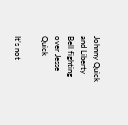Johnny Quick and Liberty Bell fighting over Jesse Quick

It’s not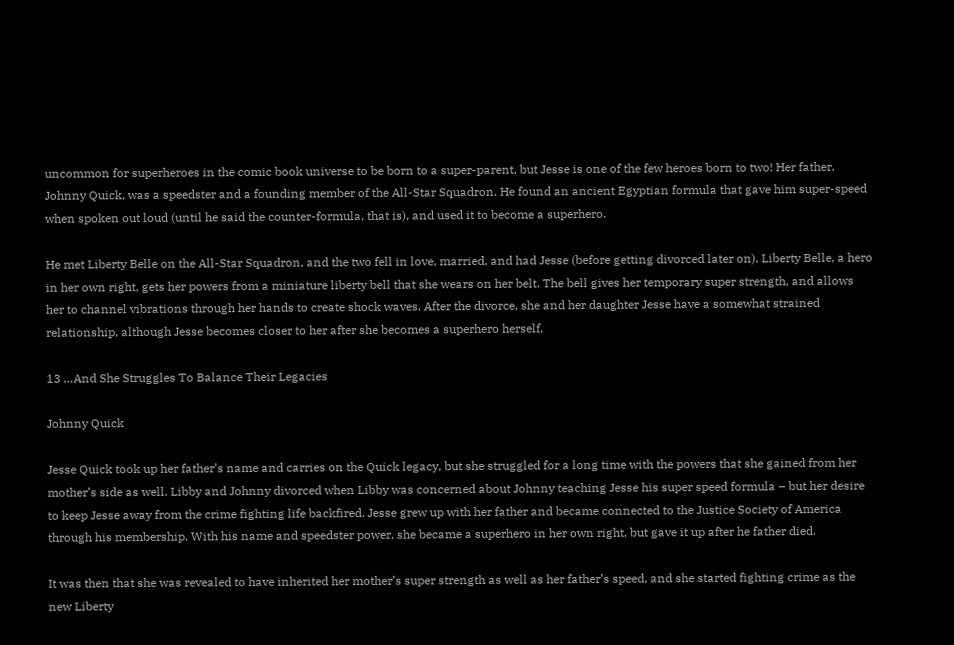uncommon for superheroes in the comic book universe to be born to a super-parent, but Jesse is one of the few heroes born to two! Her father, Johnny Quick, was a speedster and a founding member of the All-Star Squadron. He found an ancient Egyptian formula that gave him super-speed when spoken out loud (until he said the counter-formula, that is), and used it to become a superhero.

He met Liberty Belle on the All-Star Squadron, and the two fell in love, married, and had Jesse (before getting divorced later on). Liberty Belle, a hero in her own right, gets her powers from a miniature liberty bell that she wears on her belt. The bell gives her temporary super strength, and allows her to channel vibrations through her hands to create shock waves. After the divorce, she and her daughter Jesse have a somewhat strained relationship, although Jesse becomes closer to her after she becomes a superhero herself.

13 …And She Struggles To Balance Their Legacies

Johnny Quick

Jesse Quick took up her father’s name and carries on the Quick legacy, but she struggled for a long time with the powers that she gained from her mother’s side as well. Libby and Johnny divorced when Libby was concerned about Johnny teaching Jesse his super speed formula – but her desire to keep Jesse away from the crime fighting life backfired. Jesse grew up with her father and became connected to the Justice Society of America through his membership. With his name and speedster power, she became a superhero in her own right, but gave it up after he father died.

It was then that she was revealed to have inherited her mother’s super strength as well as her father’s speed, and she started fighting crime as the new Liberty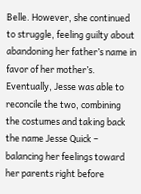Belle. However, she continued to struggle, feeling guilty about abandoning her father’s name in favor of her mother’s. Eventually, Jesse was able to reconcile the two, combining the costumes and taking back the name Jesse Quick – balancing her feelings toward her parents right before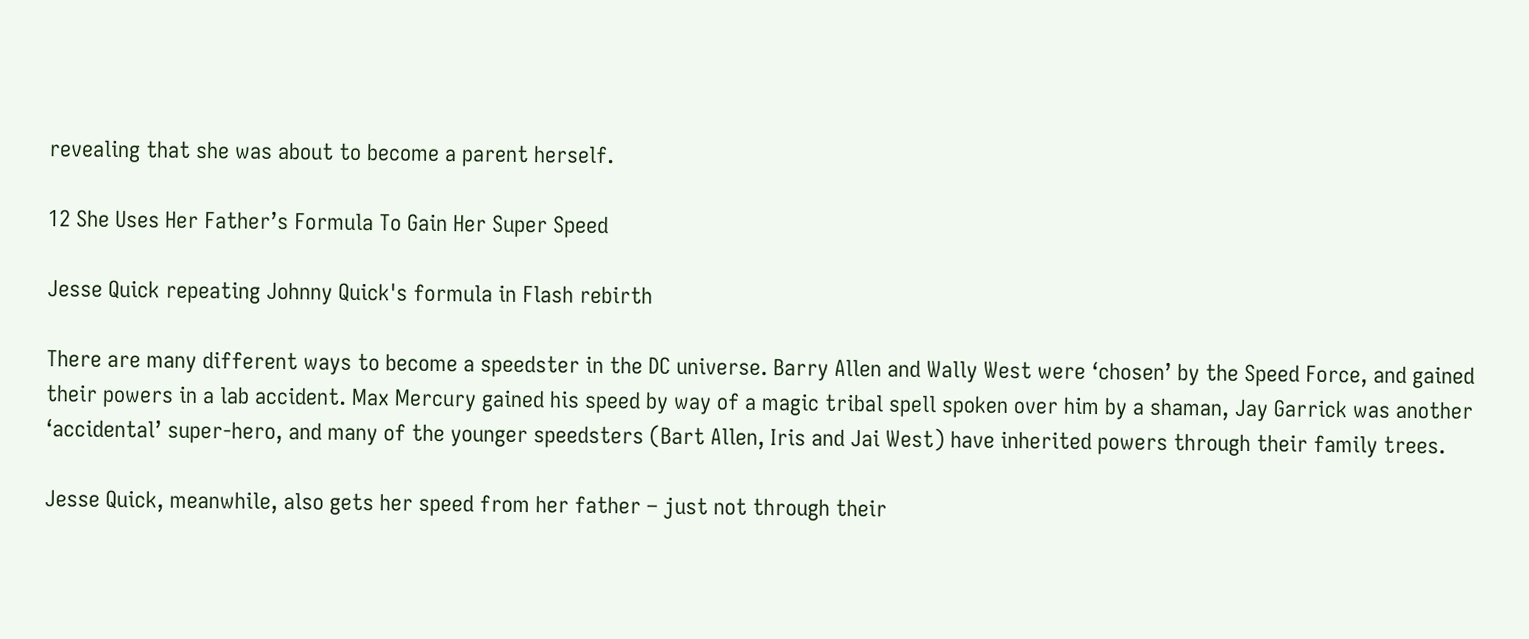revealing that she was about to become a parent herself.

12 She Uses Her Father’s Formula To Gain Her Super Speed

Jesse Quick repeating Johnny Quick's formula in Flash rebirth

There are many different ways to become a speedster in the DC universe. Barry Allen and Wally West were ‘chosen’ by the Speed Force, and gained their powers in a lab accident. Max Mercury gained his speed by way of a magic tribal spell spoken over him by a shaman, Jay Garrick was another ‘accidental’ super-hero, and many of the younger speedsters (Bart Allen, Iris and Jai West) have inherited powers through their family trees.

Jesse Quick, meanwhile, also gets her speed from her father – just not through their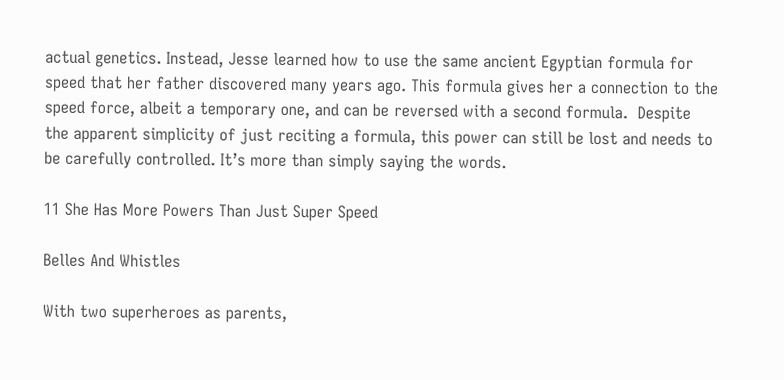actual genetics. Instead, Jesse learned how to use the same ancient Egyptian formula for speed that her father discovered many years ago. This formula gives her a connection to the speed force, albeit a temporary one, and can be reversed with a second formula.  Despite the apparent simplicity of just reciting a formula, this power can still be lost and needs to be carefully controlled. It’s more than simply saying the words.

11 She Has More Powers Than Just Super Speed

Belles And Whistles

With two superheroes as parents,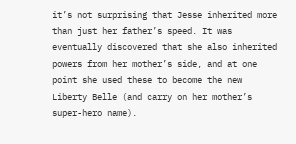it’s not surprising that Jesse inherited more than just her father’s speed. It was eventually discovered that she also inherited powers from her mother’s side, and at one point she used these to become the new Liberty Belle (and carry on her mother’s super-hero name).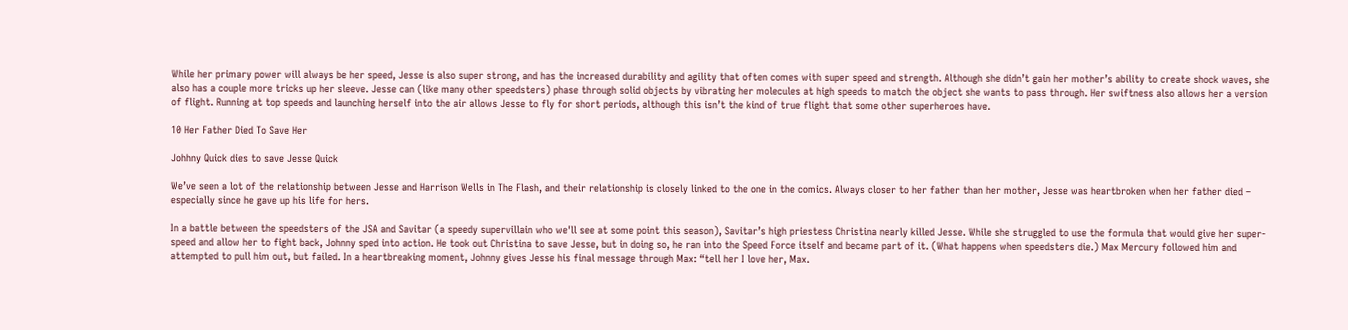While her primary power will always be her speed, Jesse is also super strong, and has the increased durability and agility that often comes with super speed and strength. Although she didn’t gain her mother’s ability to create shock waves, she also has a couple more tricks up her sleeve. Jesse can (like many other speedsters) phase through solid objects by vibrating her molecules at high speeds to match the object she wants to pass through. Her swiftness also allows her a version of flight. Running at top speeds and launching herself into the air allows Jesse to fly for short periods, although this isn’t the kind of true flight that some other superheroes have.

10 Her Father Died To Save Her

Johhny Quick dies to save Jesse Quick

We’ve seen a lot of the relationship between Jesse and Harrison Wells in The Flash, and their relationship is closely linked to the one in the comics. Always closer to her father than her mother, Jesse was heartbroken when her father died – especially since he gave up his life for hers.

In a battle between the speedsters of the JSA and Savitar (a speedy supervillain who we'll see at some point this season), Savitar’s high priestess Christina nearly killed Jesse. While she struggled to use the formula that would give her super-speed and allow her to fight back, Johnny sped into action. He took out Christina to save Jesse, but in doing so, he ran into the Speed Force itself and became part of it. (What happens when speedsters die.) Max Mercury followed him and attempted to pull him out, but failed. In a heartbreaking moment, Johnny gives Jesse his final message through Max: “tell her I love her, Max.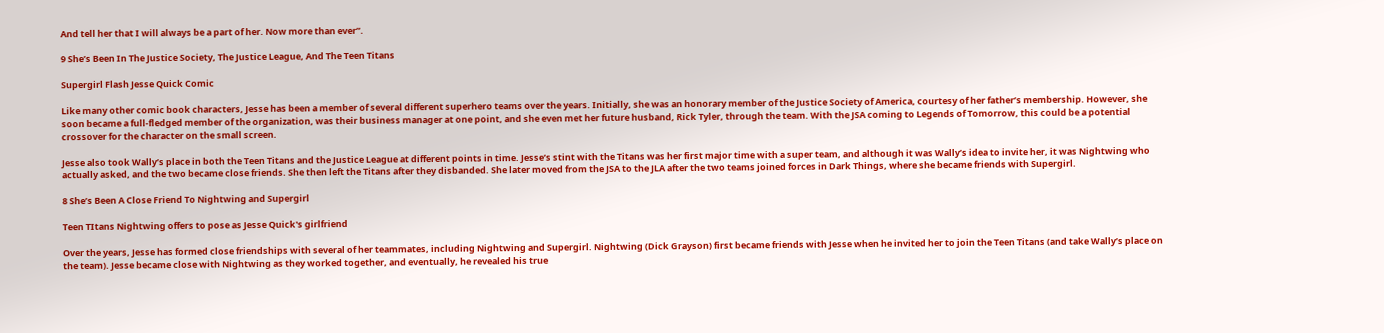And tell her that I will always be a part of her. Now more than ever”.

9 She’s Been In The Justice Society, The Justice League, And The Teen Titans

Supergirl Flash Jesse Quick Comic

Like many other comic book characters, Jesse has been a member of several different superhero teams over the years. Initially, she was an honorary member of the Justice Society of America, courtesy of her father’s membership. However, she soon became a full-fledged member of the organization, was their business manager at one point, and she even met her future husband, Rick Tyler, through the team. With the JSA coming to Legends of Tomorrow, this could be a potential crossover for the character on the small screen.

Jesse also took Wally’s place in both the Teen Titans and the Justice League at different points in time. Jesse’s stint with the Titans was her first major time with a super team, and although it was Wally’s idea to invite her, it was Nightwing who actually asked, and the two became close friends. She then left the Titans after they disbanded. She later moved from the JSA to the JLA after the two teams joined forces in Dark Things, where she became friends with Supergirl.

8 She’s Been A Close Friend To Nightwing and Supergirl

Teen TItans Nightwing offers to pose as Jesse Quick's girlfriend

Over the years, Jesse has formed close friendships with several of her teammates, including Nightwing and Supergirl. Nightwing (Dick Grayson) first became friends with Jesse when he invited her to join the Teen Titans (and take Wally’s place on the team). Jesse became close with Nightwing as they worked together, and eventually, he revealed his true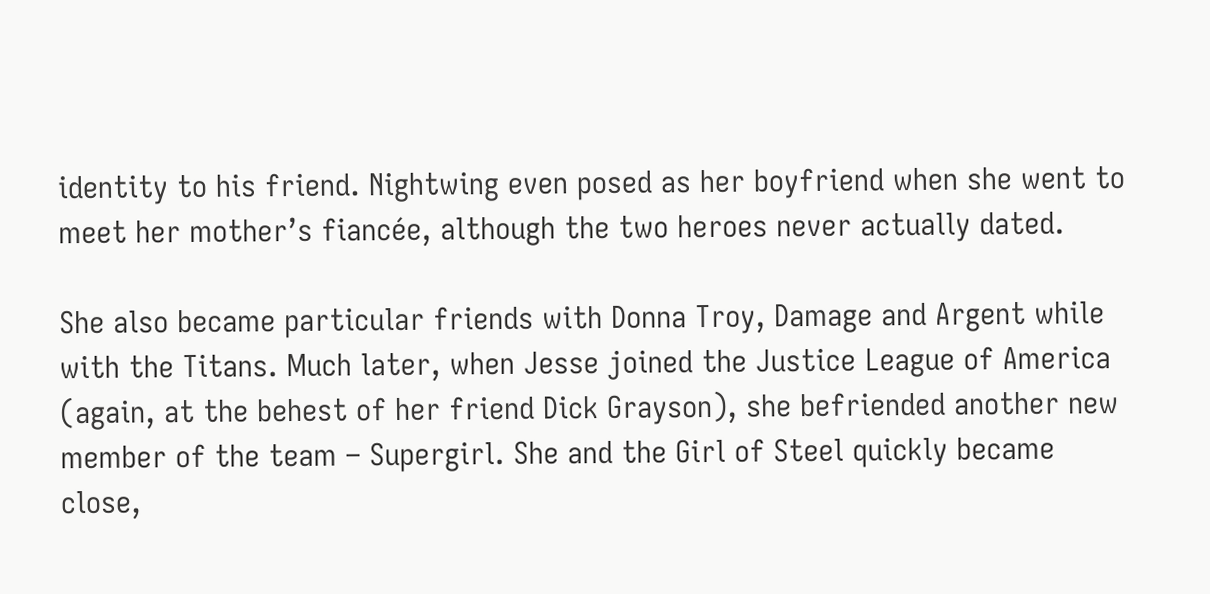identity to his friend. Nightwing even posed as her boyfriend when she went to meet her mother’s fiancée, although the two heroes never actually dated.

She also became particular friends with Donna Troy, Damage and Argent while with the Titans. Much later, when Jesse joined the Justice League of America (again, at the behest of her friend Dick Grayson), she befriended another new member of the team – Supergirl. She and the Girl of Steel quickly became close,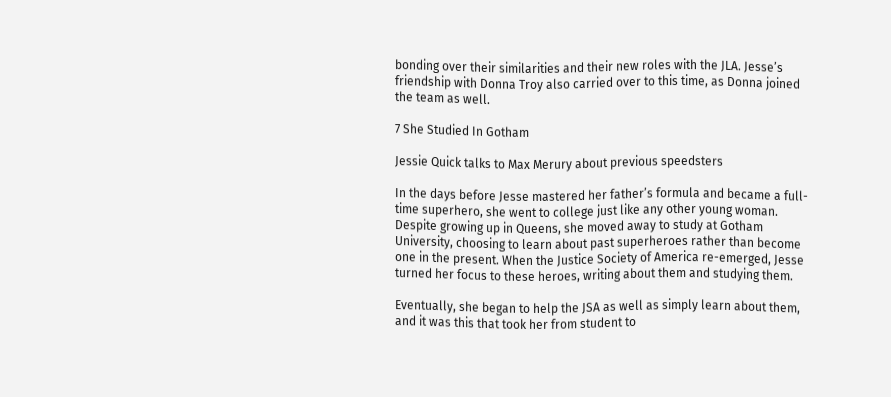bonding over their similarities and their new roles with the JLA. Jesse’s friendship with Donna Troy also carried over to this time, as Donna joined the team as well.

7 She Studied In Gotham

Jessie Quick talks to Max Merury about previous speedsters

In the days before Jesse mastered her father’s formula and became a full-time superhero, she went to college just like any other young woman. Despite growing up in Queens, she moved away to study at Gotham University, choosing to learn about past superheroes rather than become one in the present. When the Justice Society of America re-emerged, Jesse turned her focus to these heroes, writing about them and studying them.

Eventually, she began to help the JSA as well as simply learn about them, and it was this that took her from student to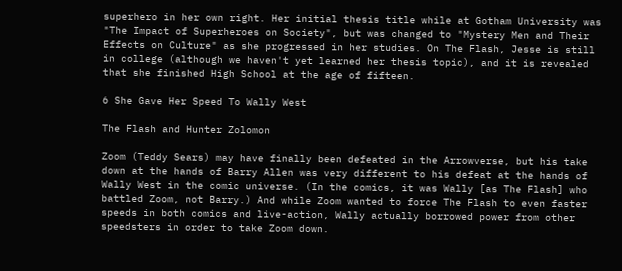superhero in her own right. Her initial thesis title while at Gotham University was "The Impact of Superheroes on Society", but was changed to "Mystery Men and Their Effects on Culture" as she progressed in her studies. On The Flash, Jesse is still in college (although we haven't yet learned her thesis topic), and it is revealed that she finished High School at the age of fifteen.

6 She Gave Her Speed To Wally West

The Flash and Hunter Zolomon

Zoom (Teddy Sears) may have finally been defeated in the Arrowverse, but his take down at the hands of Barry Allen was very different to his defeat at the hands of Wally West in the comic universe. (In the comics, it was Wally [as The Flash] who battled Zoom, not Barry.) And while Zoom wanted to force The Flash to even faster speeds in both comics and live-action, Wally actually borrowed power from other speedsters in order to take Zoom down.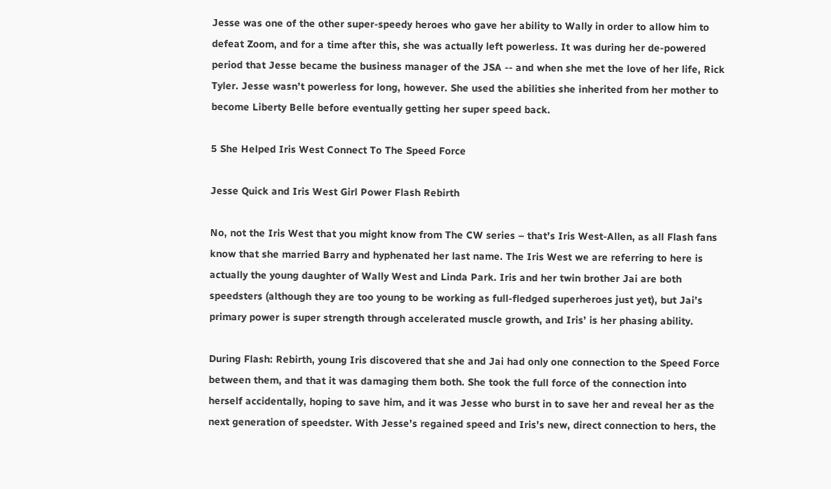Jesse was one of the other super-speedy heroes who gave her ability to Wally in order to allow him to defeat Zoom, and for a time after this, she was actually left powerless. It was during her de-powered period that Jesse became the business manager of the JSA -- and when she met the love of her life, Rick Tyler. Jesse wasn’t powerless for long, however. She used the abilities she inherited from her mother to become Liberty Belle before eventually getting her super speed back.

5 She Helped Iris West Connect To The Speed Force

Jesse Quick and Iris West Girl Power Flash Rebirth

No, not the Iris West that you might know from The CW series – that’s Iris West-Allen, as all Flash fans know that she married Barry and hyphenated her last name. The Iris West we are referring to here is actually the young daughter of Wally West and Linda Park. Iris and her twin brother Jai are both speedsters (although they are too young to be working as full-fledged superheroes just yet), but Jai’s primary power is super strength through accelerated muscle growth, and Iris’ is her phasing ability.

During Flash: Rebirth, young Iris discovered that she and Jai had only one connection to the Speed Force between them, and that it was damaging them both. She took the full force of the connection into herself accidentally, hoping to save him, and it was Jesse who burst in to save her and reveal her as the next generation of speedster. With Jesse’s regained speed and Iris’s new, direct connection to hers, the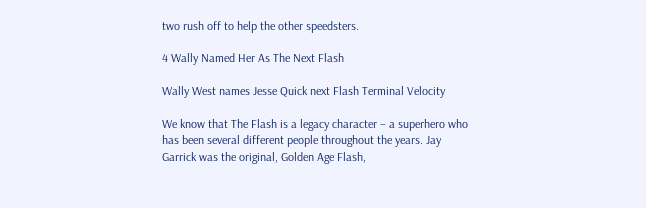two rush off to help the other speedsters.

4 Wally Named Her As The Next Flash

Wally West names Jesse Quick next Flash Terminal Velocity

We know that The Flash is a legacy character – a superhero who has been several different people throughout the years. Jay Garrick was the original, Golden Age Flash,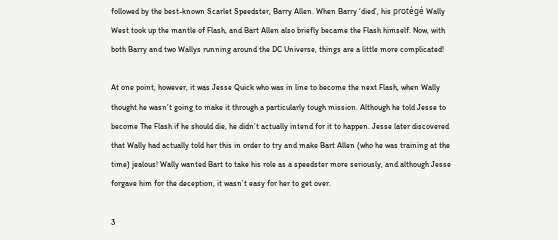followed by the best-known Scarlet Speedster, Barry Allen. When Barry ‘died’, his protégé Wally West took up the mantle of Flash, and Bart Allen also briefly became the Flash himself. Now, with both Barry and two Wallys running around the DC Universe, things are a little more complicated!

At one point, however, it was Jesse Quick who was in line to become the next Flash, when Wally thought he wasn’t going to make it through a particularly tough mission. Although he told Jesse to become The Flash if he should die, he didn’t actually intend for it to happen. Jesse later discovered that Wally had actually told her this in order to try and make Bart Allen (who he was training at the time) jealous! Wally wanted Bart to take his role as a speedster more seriously, and although Jesse forgave him for the deception, it wasn’t easy for her to get over.

3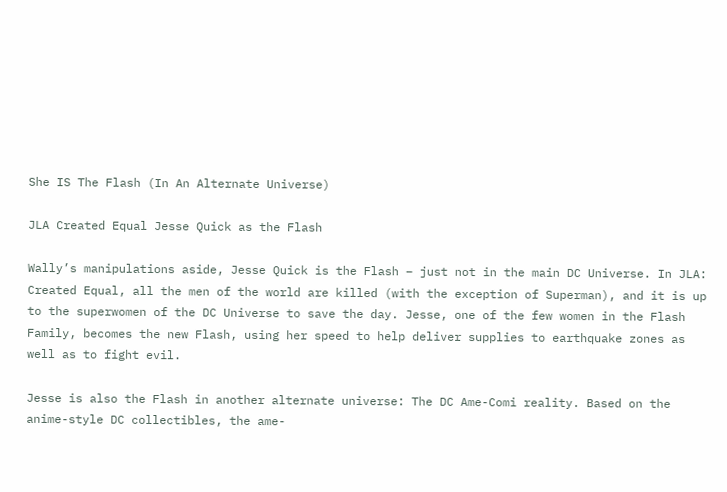She IS The Flash (In An Alternate Universe)

JLA Created Equal Jesse Quick as the Flash

Wally’s manipulations aside, Jesse Quick is the Flash – just not in the main DC Universe. In JLA: Created Equal, all the men of the world are killed (with the exception of Superman), and it is up to the superwomen of the DC Universe to save the day. Jesse, one of the few women in the Flash Family, becomes the new Flash, using her speed to help deliver supplies to earthquake zones as well as to fight evil.

Jesse is also the Flash in another alternate universe: The DC Ame-Comi reality. Based on the anime-style DC collectibles, the ame-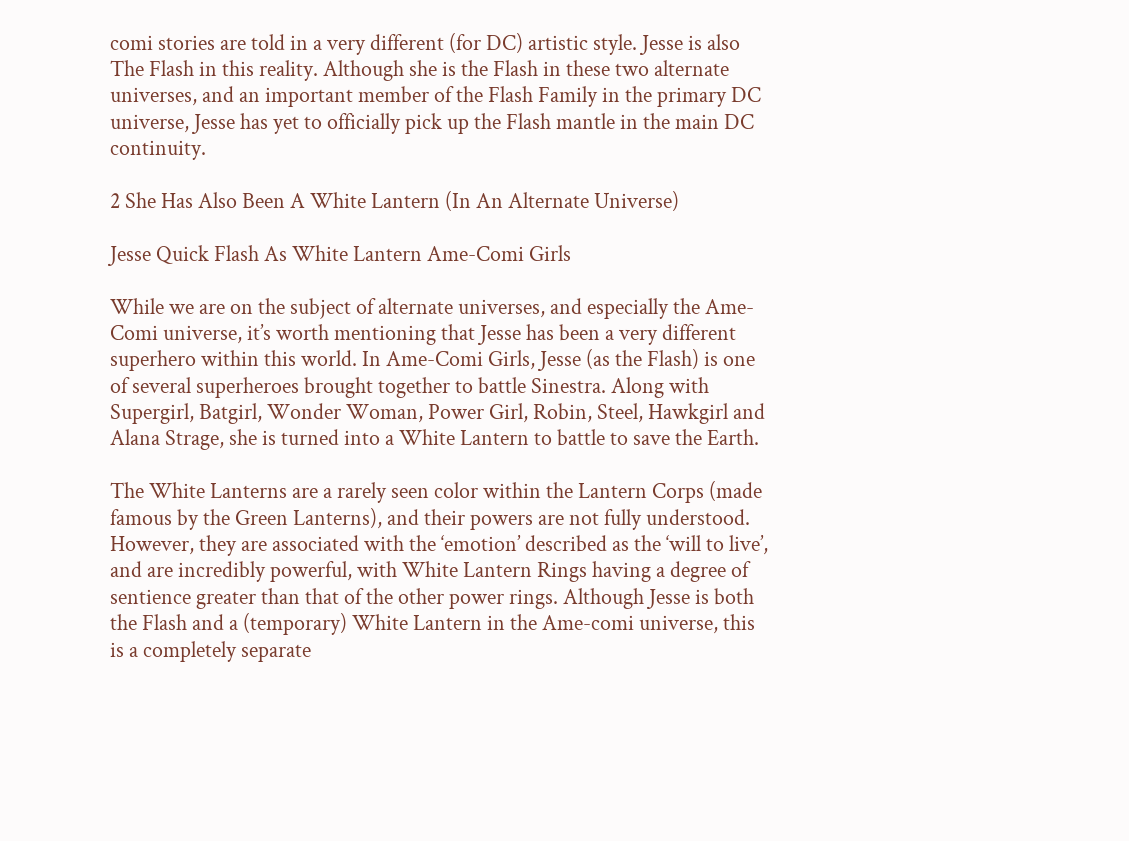comi stories are told in a very different (for DC) artistic style. Jesse is also The Flash in this reality. Although she is the Flash in these two alternate universes, and an important member of the Flash Family in the primary DC universe, Jesse has yet to officially pick up the Flash mantle in the main DC continuity.

2 She Has Also Been A White Lantern (In An Alternate Universe)

Jesse Quick Flash As White Lantern Ame-Comi Girls

While we are on the subject of alternate universes, and especially the Ame-Comi universe, it’s worth mentioning that Jesse has been a very different superhero within this world. In Ame-Comi Girls, Jesse (as the Flash) is one of several superheroes brought together to battle Sinestra. Along with Supergirl, Batgirl, Wonder Woman, Power Girl, Robin, Steel, Hawkgirl and Alana Strage, she is turned into a White Lantern to battle to save the Earth.

The White Lanterns are a rarely seen color within the Lantern Corps (made famous by the Green Lanterns), and their powers are not fully understood. However, they are associated with the ‘emotion’ described as the ‘will to live’, and are incredibly powerful, with White Lantern Rings having a degree of sentience greater than that of the other power rings. Although Jesse is both the Flash and a (temporary) White Lantern in the Ame-comi universe, this is a completely separate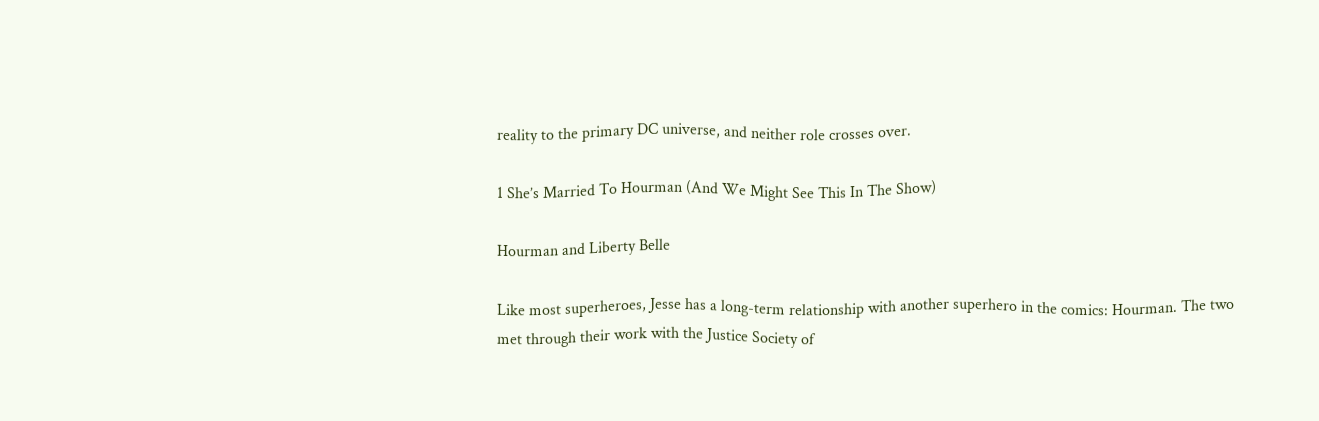reality to the primary DC universe, and neither role crosses over.

1 She’s Married To Hourman (And We Might See This In The Show)

Hourman and Liberty Belle

Like most superheroes, Jesse has a long-term relationship with another superhero in the comics: Hourman. The two met through their work with the Justice Society of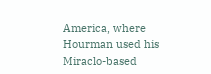America, where Hourman used his Miraclo-based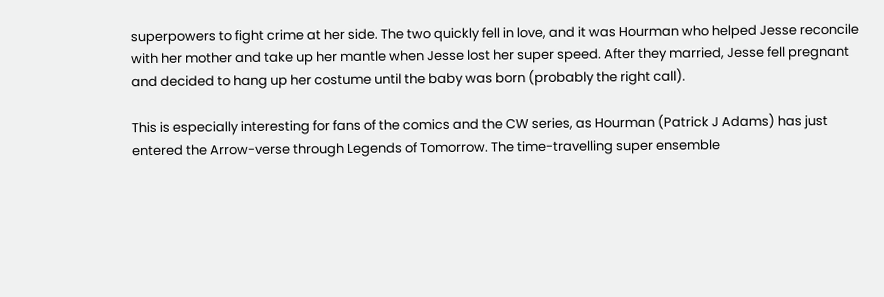superpowers to fight crime at her side. The two quickly fell in love, and it was Hourman who helped Jesse reconcile with her mother and take up her mantle when Jesse lost her super speed. After they married, Jesse fell pregnant and decided to hang up her costume until the baby was born (probably the right call).

This is especially interesting for fans of the comics and the CW series, as Hourman (Patrick J Adams) has just entered the Arrow-verse through Legends of Tomorrow. The time-travelling super ensemble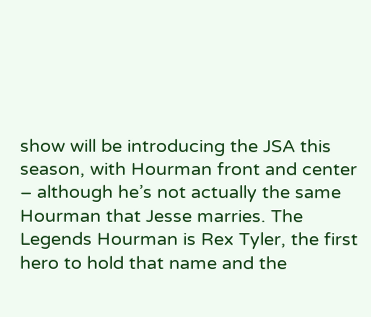show will be introducing the JSA this season, with Hourman front and center – although he’s not actually the same Hourman that Jesse marries. The Legends Hourman is Rex Tyler, the first hero to hold that name and the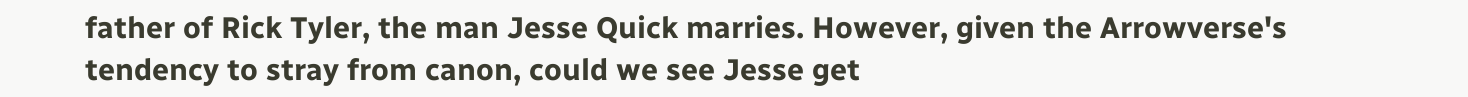father of Rick Tyler, the man Jesse Quick marries. However, given the Arrowverse's tendency to stray from canon, could we see Jesse get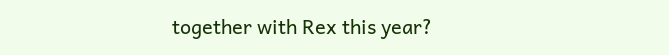together with Rex this year?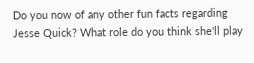Do you now of any other fun facts regarding Jesse Quick? What role do you think she'll play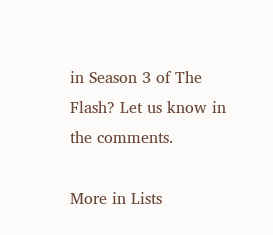in Season 3 of The Flash? Let us know in the comments.

More in Lists